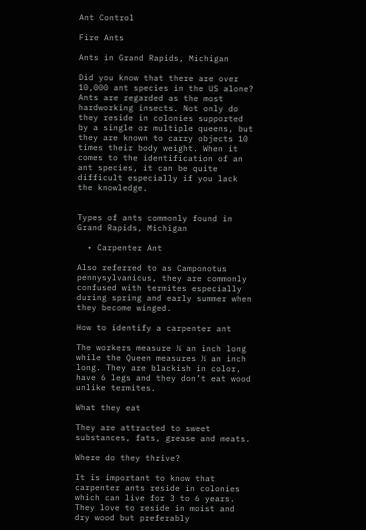Ant Control

Fire Ants

Ants in Grand Rapids, Michigan

Did you know that there are over 10,000 ant species in the US alone? Ants are regarded as the most hardworking insects. Not only do they reside in colonies supported by a single or multiple queens, but they are known to carry objects 10 times their body weight. When it comes to the identification of an ant species, it can be quite difficult especially if you lack the knowledge.


Types of ants commonly found in Grand Rapids, Michigan

  • Carpenter Ant

Also referred to as Camponotus pennysylvanicus, they are commonly confused with termites especially during spring and early summer when they become winged.

How to identify a carpenter ant

The workers measure ¼ an inch long while the Queen measures ½ an inch long. They are blackish in color, have 6 legs and they don’t eat wood unlike termites.

What they eat

They are attracted to sweet substances, fats, grease and meats.

Where do they thrive?

It is important to know that carpenter ants reside in colonies which can live for 3 to 6 years. They love to reside in moist and dry wood but preferably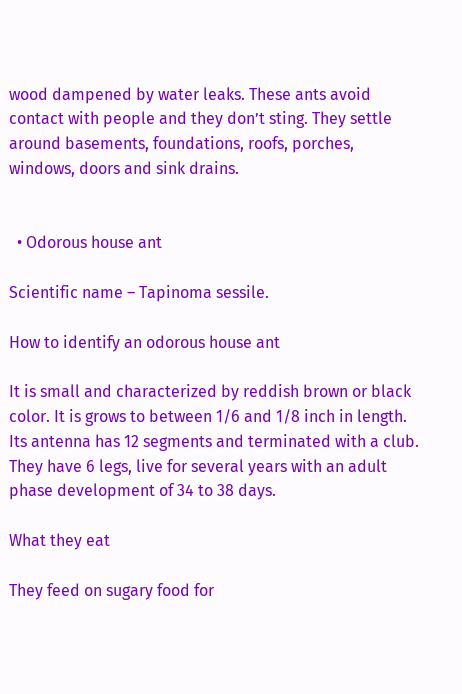wood dampened by water leaks. These ants avoid contact with people and they don’t sting. They settle around basements, foundations, roofs, porches, windows, doors and sink drains.


  • Odorous house ant

Scientific name – Tapinoma sessile.

How to identify an odorous house ant

It is small and characterized by reddish brown or black color. It is grows to between 1/6 and 1/8 inch in length. Its antenna has 12 segments and terminated with a club. They have 6 legs, live for several years with an adult phase development of 34 to 38 days.

What they eat

They feed on sugary food for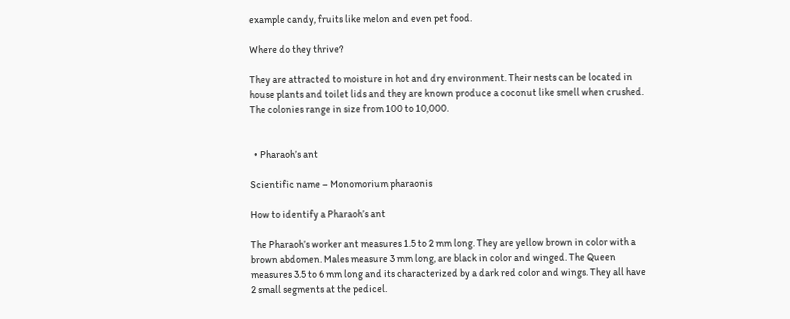example candy, fruits like melon and even pet food.

Where do they thrive?

They are attracted to moisture in hot and dry environment. Their nests can be located in house plants and toilet lids and they are known produce a coconut like smell when crushed. The colonies range in size from 100 to 10,000.


  • Pharaoh’s ant

Scientific name – Monomorium pharaonis

How to identify a Pharaoh’s ant

The Pharaoh’s worker ant measures 1.5 to 2 mm long. They are yellow brown in color with a brown abdomen. Males measure 3 mm long, are black in color and winged. The Queen measures 3.5 to 6 mm long and its characterized by a dark red color and wings. They all have 2 small segments at the pedicel.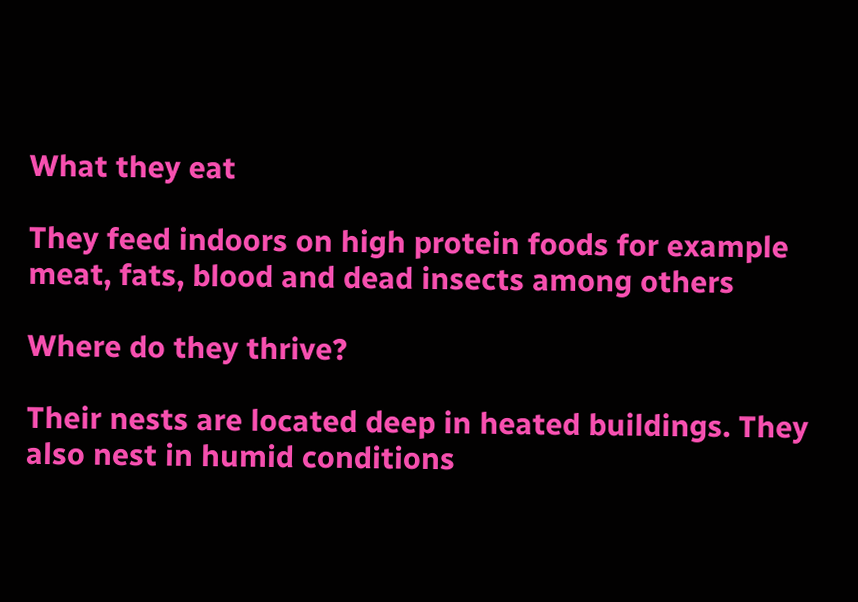What they eat

They feed indoors on high protein foods for example meat, fats, blood and dead insects among others

Where do they thrive?

Their nests are located deep in heated buildings. They also nest in humid conditions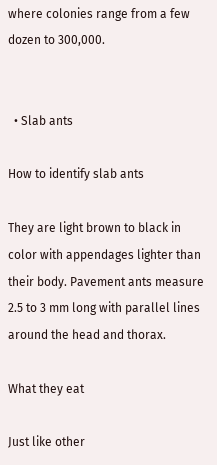where colonies range from a few dozen to 300,000.


  • Slab ants

How to identify slab ants

They are light brown to black in color with appendages lighter than their body. Pavement ants measure 2.5 to 3 mm long with parallel lines around the head and thorax.

What they eat

Just like other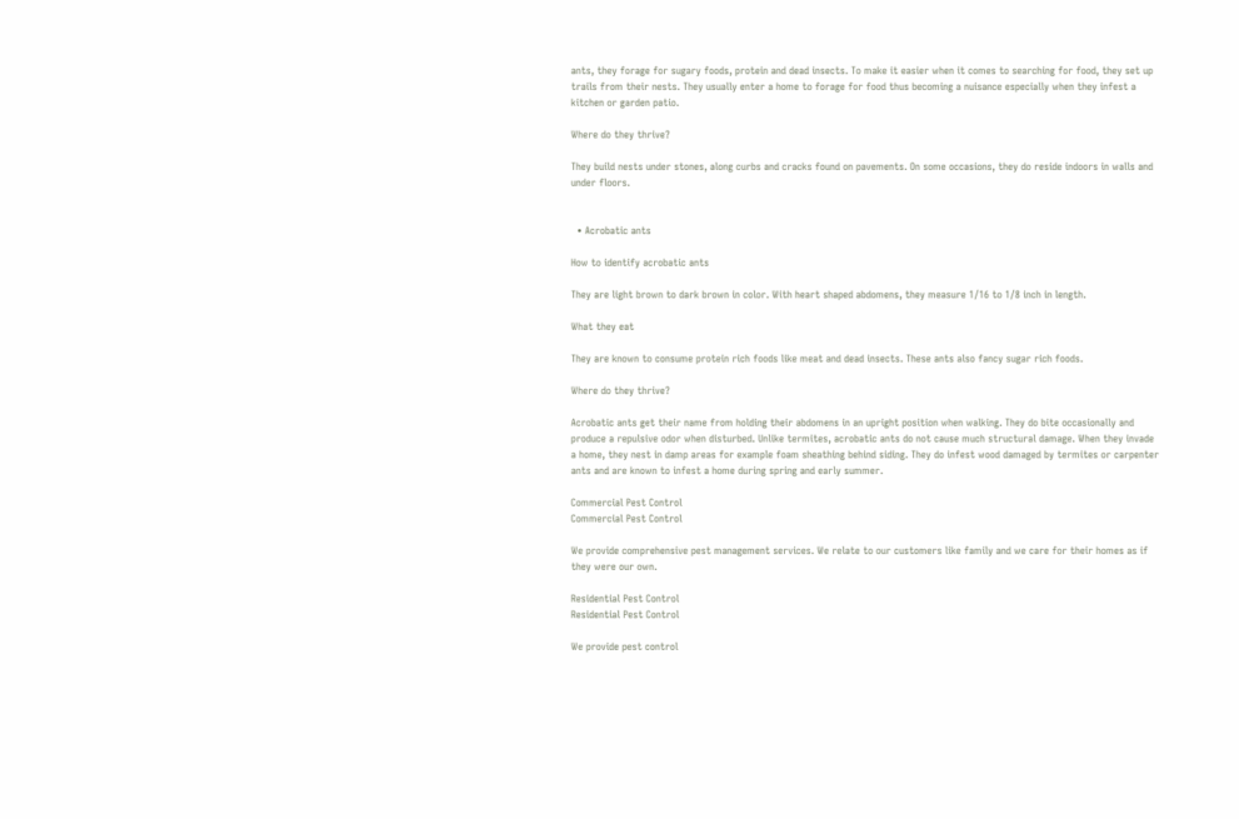ants, they forage for sugary foods, protein and dead insects. To make it easier when it comes to searching for food, they set up trails from their nests. They usually enter a home to forage for food thus becoming a nuisance especially when they infest a kitchen or garden patio.

Where do they thrive?

They build nests under stones, along curbs and cracks found on pavements. On some occasions, they do reside indoors in walls and under floors.


  • Acrobatic ants

How to identify acrobatic ants

They are light brown to dark brown in color. With heart shaped abdomens, they measure 1/16 to 1/8 inch in length.

What they eat

They are known to consume protein rich foods like meat and dead insects. These ants also fancy sugar rich foods.

Where do they thrive?

Acrobatic ants get their name from holding their abdomens in an upright position when walking. They do bite occasionally and produce a repulsive odor when disturbed. Unlike termites, acrobatic ants do not cause much structural damage. When they invade a home, they nest in damp areas for example foam sheathing behind siding. They do infest wood damaged by termites or carpenter ants and are known to infest a home during spring and early summer.

Commercial Pest Control
Commercial Pest Control

We provide comprehensive pest management services. We relate to our customers like family and we care for their homes as if they were our own.

Residential Pest Control
Residential Pest Control

We provide pest control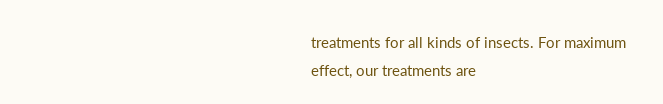treatments for all kinds of insects. For maximum effect, our treatments are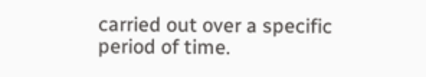carried out over a specific period of time.